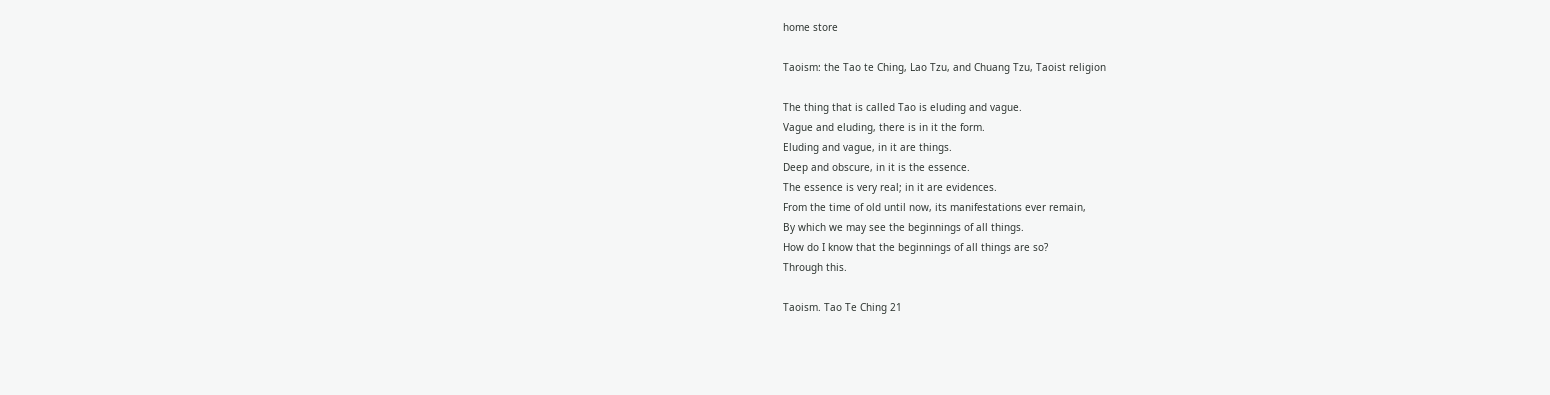home store

Taoism: the Tao te Ching, Lao Tzu, and Chuang Tzu, Taoist religion

The thing that is called Tao is eluding and vague.
Vague and eluding, there is in it the form.
Eluding and vague, in it are things.
Deep and obscure, in it is the essence.
The essence is very real; in it are evidences.
From the time of old until now, its manifestations ever remain,
By which we may see the beginnings of all things.
How do I know that the beginnings of all things are so?
Through this.

Taoism. Tao Te Ching 21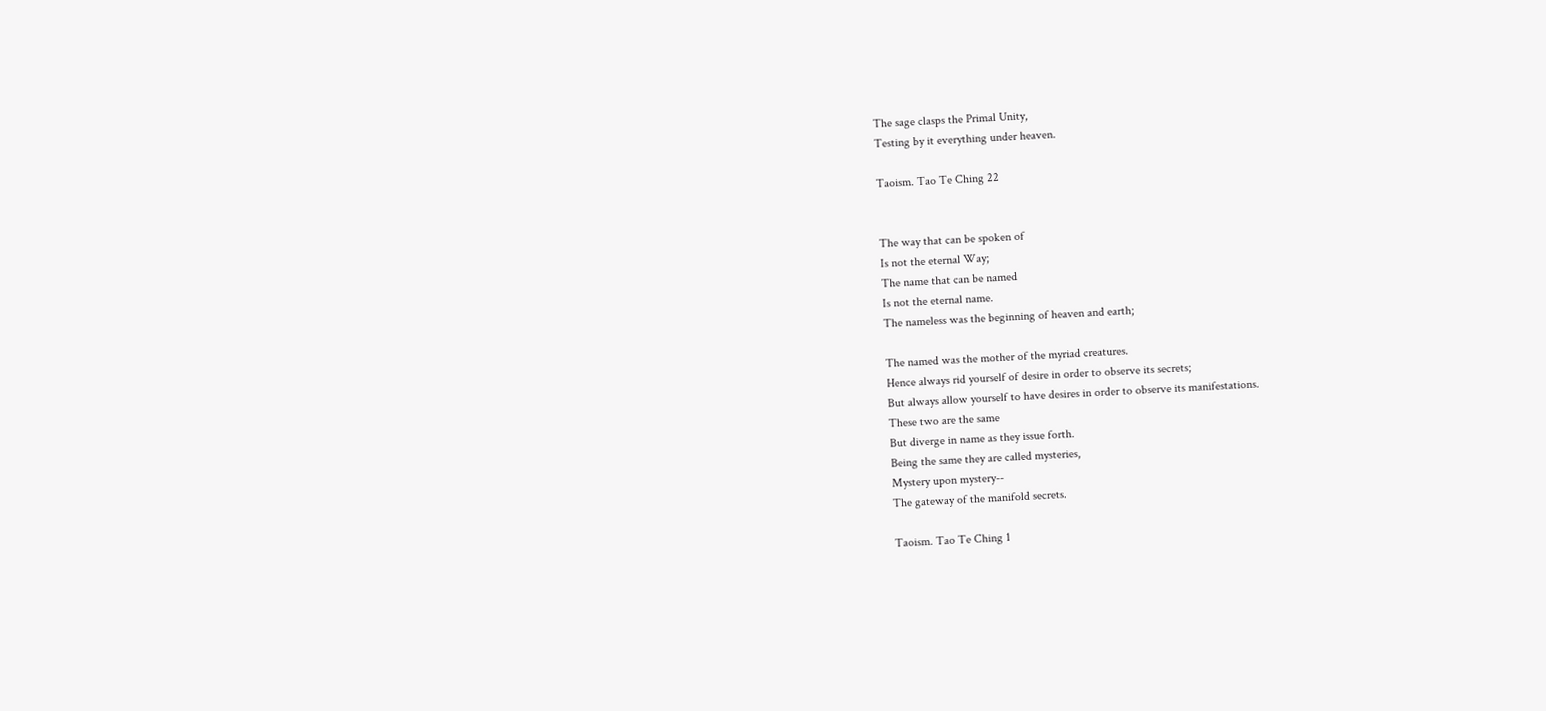The sage clasps the Primal Unity,
Testing by it everything under heaven.

Taoism. Tao Te Ching 22


The way that can be spoken of
Is not the eternal Way;
The name that can be named
Is not the eternal name.
The nameless was the beginning of heaven and earth;

The named was the mother of the myriad creatures.
Hence always rid yourself of desire in order to observe its secrets;
But always allow yourself to have desires in order to observe its manifestations.
These two are the same
But diverge in name as they issue forth.
Being the same they are called mysteries,
Mystery upon mystery--
The gateway of the manifold secrets.

Taoism. Tao Te Ching 1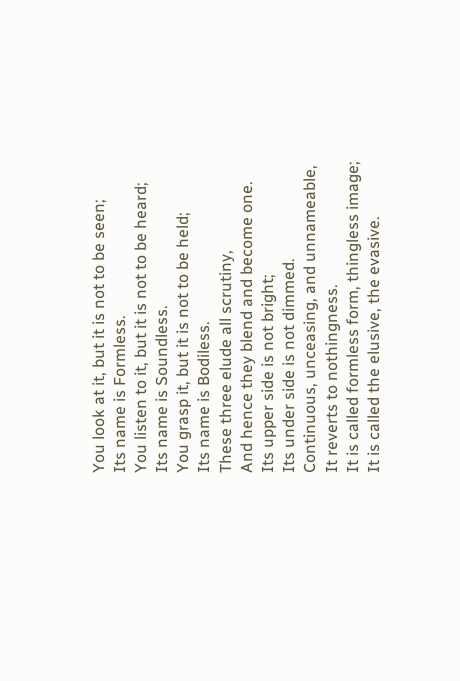You look at it, but it is not to be seen;
Its name is Formless.
You listen to it, but it is not to be heard;
Its name is Soundless.
You grasp it, but it is not to be held;
Its name is Bodiless.
These three elude all scrutiny,
And hence they blend and become one.
Its upper side is not bright;
Its under side is not dimmed.
Continuous, unceasing, and unnameable,
It reverts to nothingness.
It is called formless form, thingless image;
It is called the elusive, the evasive.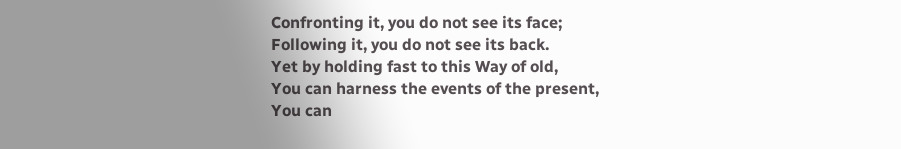Confronting it, you do not see its face;
Following it, you do not see its back.
Yet by holding fast to this Way of old,
You can harness the events of the present,
You can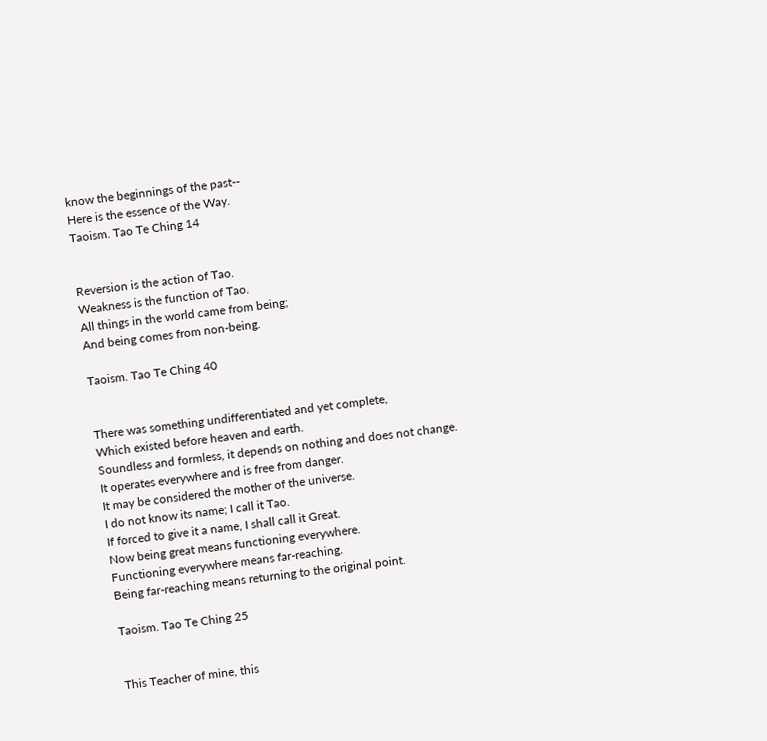know the beginnings of the past--
Here is the essence of the Way.
Taoism. Tao Te Ching 14


Reversion is the action of Tao.
Weakness is the function of Tao.
All things in the world came from being;
And being comes from non-being.

Taoism. Tao Te Ching 40


There was something undifferentiated and yet complete,
Which existed before heaven and earth.
Soundless and formless, it depends on nothing and does not change.
It operates everywhere and is free from danger.
It may be considered the mother of the universe.
I do not know its name; I call it Tao.
If forced to give it a name, I shall call it Great.
Now being great means functioning everywhere.
Functioning everywhere means far-reaching.
Being far-reaching means returning to the original point.

Taoism. Tao Te Ching 25


This Teacher of mine, this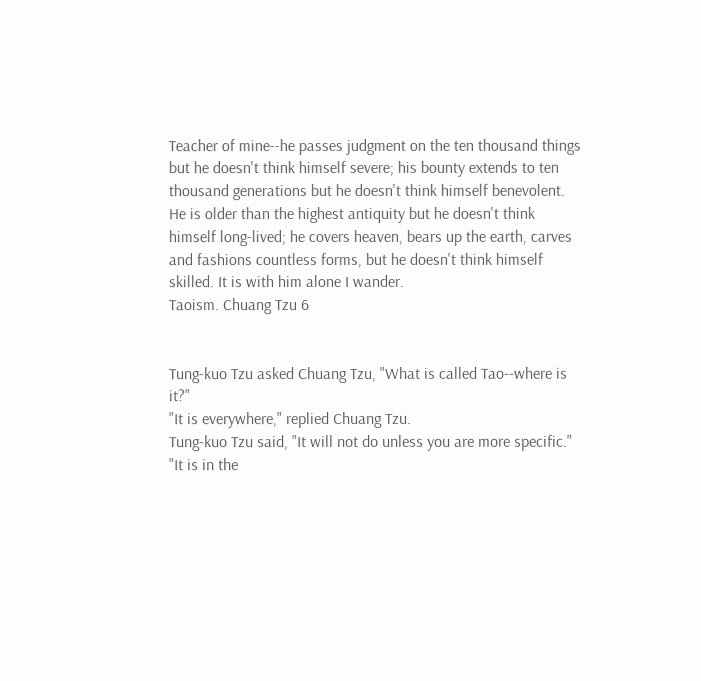Teacher of mine--he passes judgment on the ten thousand things but he doesn't think himself severe; his bounty extends to ten thousand generations but he doesn't think himself benevolent. He is older than the highest antiquity but he doesn't think himself long-lived; he covers heaven, bears up the earth, carves and fashions countless forms, but he doesn't think himself skilled. It is with him alone I wander.
Taoism. Chuang Tzu 6


Tung-kuo Tzu asked Chuang Tzu, "What is called Tao--where is it?"
"It is everywhere," replied Chuang Tzu.
Tung-kuo Tzu said, "It will not do unless you are more specific."
"It is in the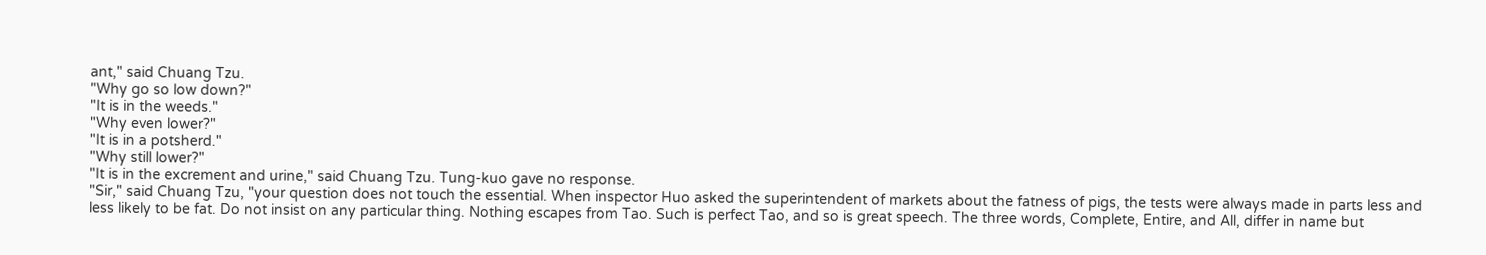ant," said Chuang Tzu.
"Why go so low down?"
"It is in the weeds."
"Why even lower?"
"It is in a potsherd."
"Why still lower?"
"It is in the excrement and urine," said Chuang Tzu. Tung-kuo gave no response.
"Sir," said Chuang Tzu, "your question does not touch the essential. When inspector Huo asked the superintendent of markets about the fatness of pigs, the tests were always made in parts less and less likely to be fat. Do not insist on any particular thing. Nothing escapes from Tao. Such is perfect Tao, and so is great speech. The three words, Complete, Entire, and All, differ in name but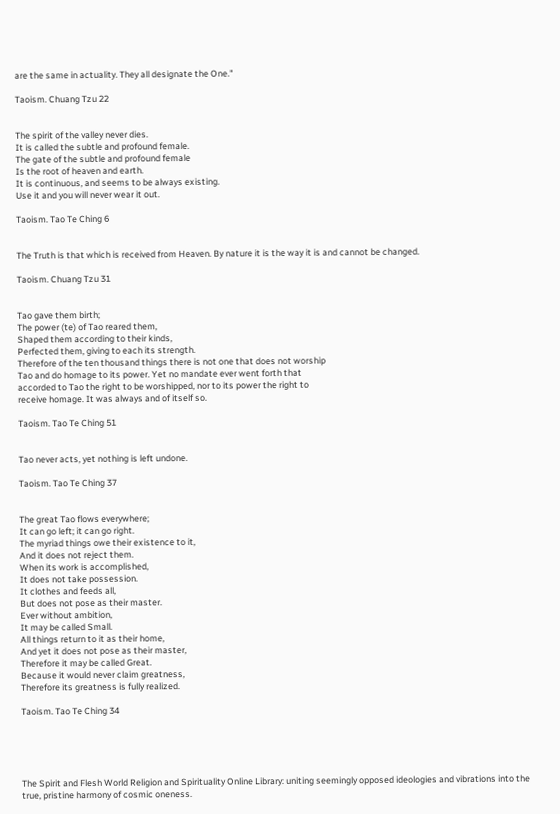are the same in actuality. They all designate the One."

Taoism. Chuang Tzu 22


The spirit of the valley never dies.
It is called the subtle and profound female.
The gate of the subtle and profound female
Is the root of heaven and earth.
It is continuous, and seems to be always existing.
Use it and you will never wear it out.

Taoism. Tao Te Ching 6


The Truth is that which is received from Heaven. By nature it is the way it is and cannot be changed.

Taoism. Chuang Tzu 31


Tao gave them birth;
The power (te) of Tao reared them,
Shaped them according to their kinds,
Perfected them, giving to each its strength.
Therefore of the ten thousand things there is not one that does not worship
Tao and do homage to its power. Yet no mandate ever went forth that
accorded to Tao the right to be worshipped, nor to its power the right to
receive homage. It was always and of itself so.

Taoism. Tao Te Ching 51


Tao never acts, yet nothing is left undone.

Taoism. Tao Te Ching 37


The great Tao flows everywhere;
It can go left; it can go right.
The myriad things owe their existence to it,
And it does not reject them.
When its work is accomplished,
It does not take possession.
It clothes and feeds all,
But does not pose as their master.
Ever without ambition,
It may be called Small.
All things return to it as their home,
And yet it does not pose as their master,
Therefore it may be called Great.
Because it would never claim greatness,
Therefore its greatness is fully realized.

Taoism. Tao Te Ching 34





The Spirit and Flesh World Religion and Spirituality Online Library: uniting seemingly opposed ideologies and vibrations into the true, pristine harmony of cosmic oneness.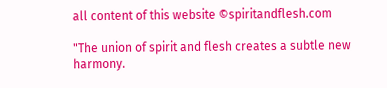all content of this website ©spiritandflesh.com

"The union of spirit and flesh creates a subtle new harmony.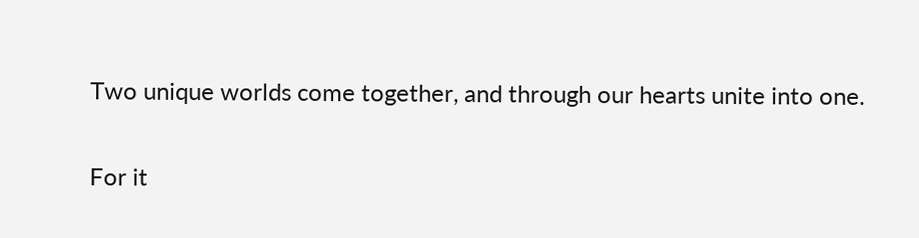Two unique worlds come together, and through our hearts unite into one.

For it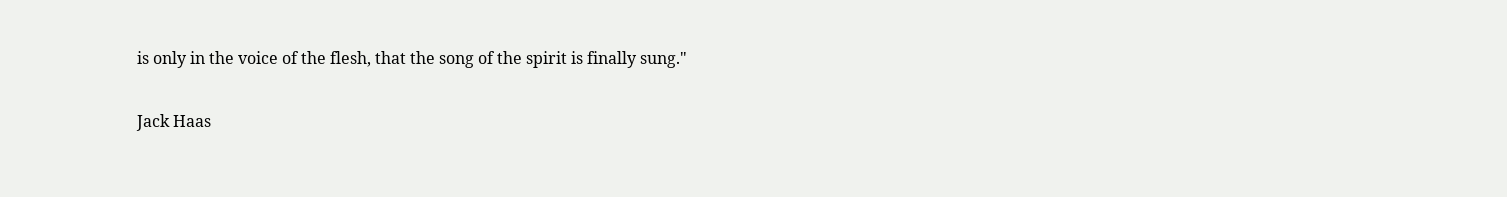is only in the voice of the flesh, that the song of the spirit is finally sung."

Jack Haas